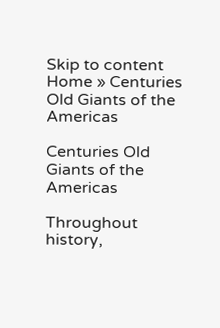Skip to content
Home » Centuries Old Giants of the Americas

Centuries Old Giants of the Americas

Throughout history,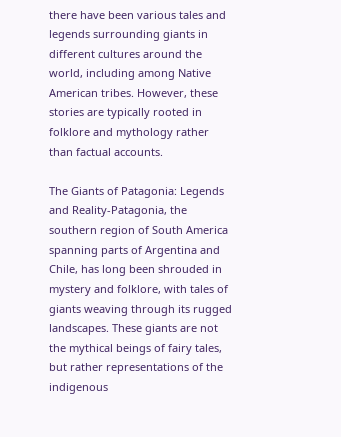there have been various tales and legends surrounding giants in different cultures around the world, including among Native American tribes. However, these stories are typically rooted in folklore and mythology rather than factual accounts.

The Giants of Patagonia: Legends and Reality-Patagonia, the southern region of South America spanning parts of Argentina and Chile, has long been shrouded in mystery and folklore, with tales of giants weaving through its rugged landscapes. These giants are not the mythical beings of fairy tales, but rather representations of the indigenous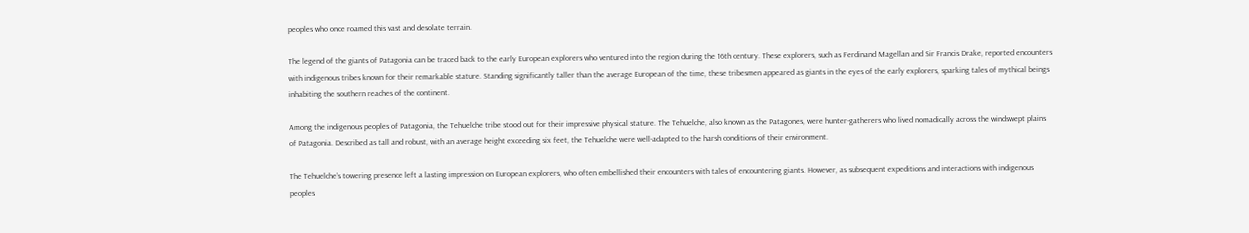peoples who once roamed this vast and desolate terrain.

The legend of the giants of Patagonia can be traced back to the early European explorers who ventured into the region during the 16th century. These explorers, such as Ferdinand Magellan and Sir Francis Drake, reported encounters with indigenous tribes known for their remarkable stature. Standing significantly taller than the average European of the time, these tribesmen appeared as giants in the eyes of the early explorers, sparking tales of mythical beings inhabiting the southern reaches of the continent.

Among the indigenous peoples of Patagonia, the Tehuelche tribe stood out for their impressive physical stature. The Tehuelche, also known as the Patagones, were hunter-gatherers who lived nomadically across the windswept plains of Patagonia. Described as tall and robust, with an average height exceeding six feet, the Tehuelche were well-adapted to the harsh conditions of their environment.

The Tehuelche’s towering presence left a lasting impression on European explorers, who often embellished their encounters with tales of encountering giants. However, as subsequent expeditions and interactions with indigenous peoples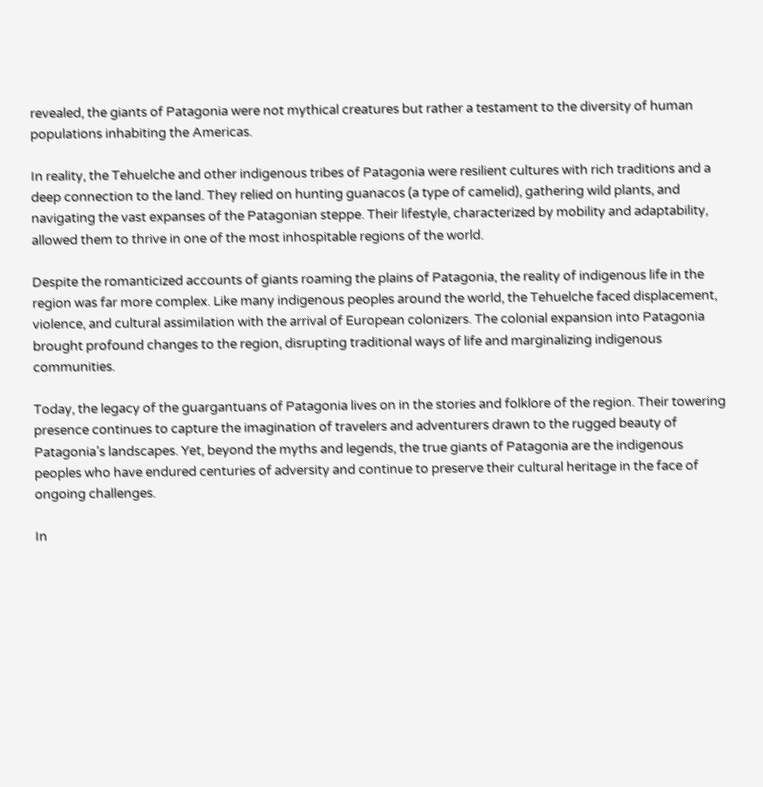revealed, the giants of Patagonia were not mythical creatures but rather a testament to the diversity of human populations inhabiting the Americas.

In reality, the Tehuelche and other indigenous tribes of Patagonia were resilient cultures with rich traditions and a deep connection to the land. They relied on hunting guanacos (a type of camelid), gathering wild plants, and navigating the vast expanses of the Patagonian steppe. Their lifestyle, characterized by mobility and adaptability, allowed them to thrive in one of the most inhospitable regions of the world.

Despite the romanticized accounts of giants roaming the plains of Patagonia, the reality of indigenous life in the region was far more complex. Like many indigenous peoples around the world, the Tehuelche faced displacement, violence, and cultural assimilation with the arrival of European colonizers. The colonial expansion into Patagonia brought profound changes to the region, disrupting traditional ways of life and marginalizing indigenous communities.

Today, the legacy of the guargantuans of Patagonia lives on in the stories and folklore of the region. Their towering presence continues to capture the imagination of travelers and adventurers drawn to the rugged beauty of Patagonia’s landscapes. Yet, beyond the myths and legends, the true giants of Patagonia are the indigenous peoples who have endured centuries of adversity and continue to preserve their cultural heritage in the face of ongoing challenges.

In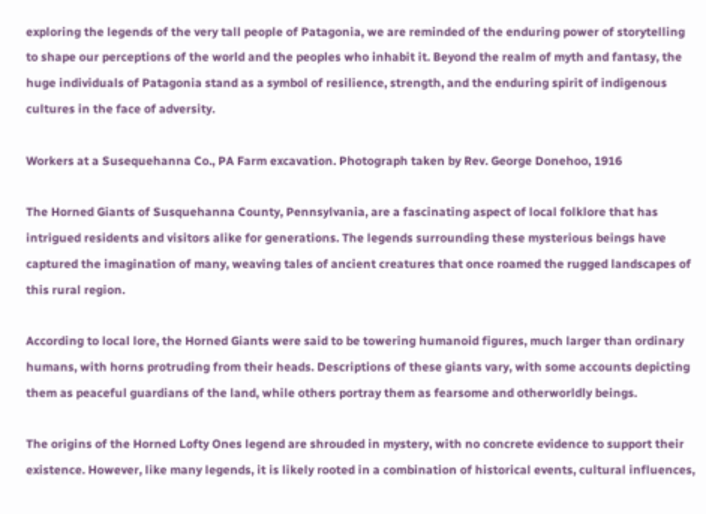exploring the legends of the very tall people of Patagonia, we are reminded of the enduring power of storytelling to shape our perceptions of the world and the peoples who inhabit it. Beyond the realm of myth and fantasy, the huge individuals of Patagonia stand as a symbol of resilience, strength, and the enduring spirit of indigenous cultures in the face of adversity.

Workers at a Susequehanna Co., PA Farm excavation. Photograph taken by Rev. George Donehoo, 1916

The Horned Giants of Susquehanna County, Pennsylvania, are a fascinating aspect of local folklore that has intrigued residents and visitors alike for generations. The legends surrounding these mysterious beings have captured the imagination of many, weaving tales of ancient creatures that once roamed the rugged landscapes of this rural region.

According to local lore, the Horned Giants were said to be towering humanoid figures, much larger than ordinary humans, with horns protruding from their heads. Descriptions of these giants vary, with some accounts depicting them as peaceful guardians of the land, while others portray them as fearsome and otherworldly beings.

The origins of the Horned Lofty Ones legend are shrouded in mystery, with no concrete evidence to support their existence. However, like many legends, it is likely rooted in a combination of historical events, cultural influences,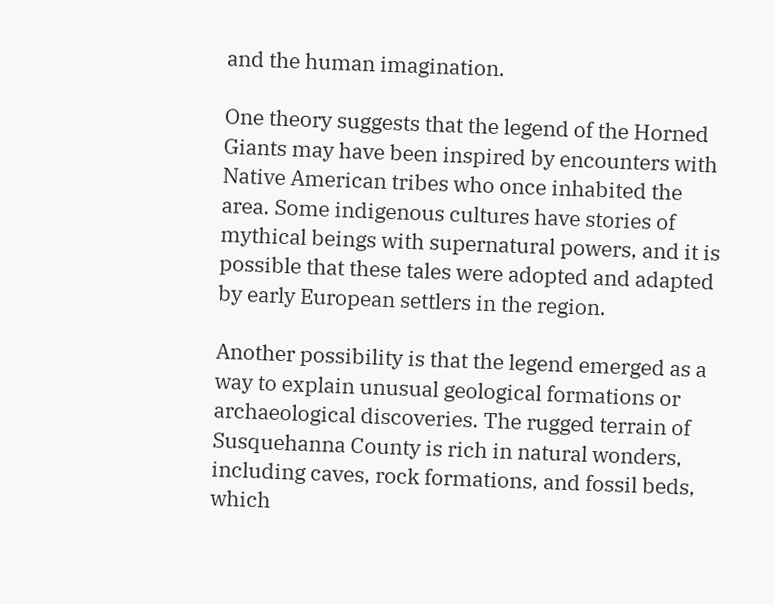and the human imagination.

One theory suggests that the legend of the Horned Giants may have been inspired by encounters with Native American tribes who once inhabited the area. Some indigenous cultures have stories of mythical beings with supernatural powers, and it is possible that these tales were adopted and adapted by early European settlers in the region.

Another possibility is that the legend emerged as a way to explain unusual geological formations or archaeological discoveries. The rugged terrain of Susquehanna County is rich in natural wonders, including caves, rock formations, and fossil beds, which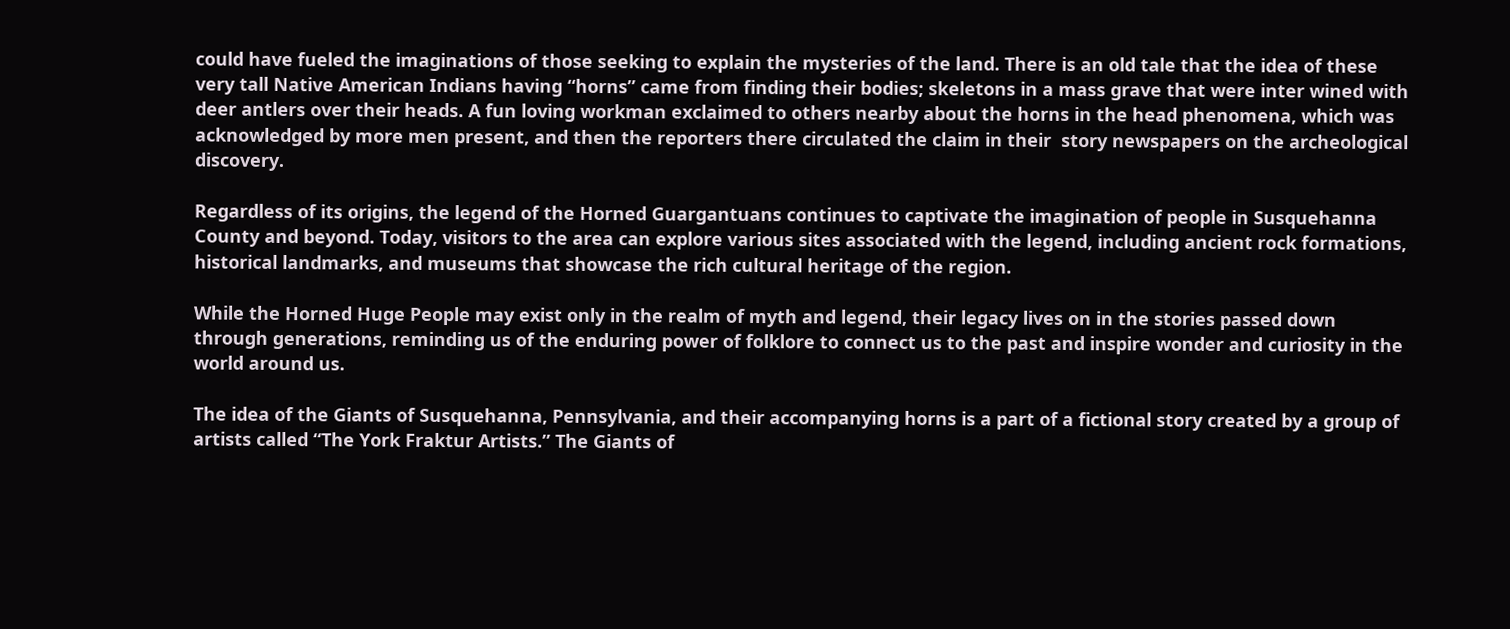could have fueled the imaginations of those seeking to explain the mysteries of the land. There is an old tale that the idea of these very tall Native American Indians having “horns” came from finding their bodies; skeletons in a mass grave that were inter wined with deer antlers over their heads. A fun loving workman exclaimed to others nearby about the horns in the head phenomena, which was acknowledged by more men present, and then the reporters there circulated the claim in their  story newspapers on the archeological discovery.

Regardless of its origins, the legend of the Horned Guargantuans continues to captivate the imagination of people in Susquehanna County and beyond. Today, visitors to the area can explore various sites associated with the legend, including ancient rock formations, historical landmarks, and museums that showcase the rich cultural heritage of the region.

While the Horned Huge People may exist only in the realm of myth and legend, their legacy lives on in the stories passed down through generations, reminding us of the enduring power of folklore to connect us to the past and inspire wonder and curiosity in the world around us.

The idea of the Giants of Susquehanna, Pennsylvania, and their accompanying horns is a part of a fictional story created by a group of artists called “The York Fraktur Artists.” The Giants of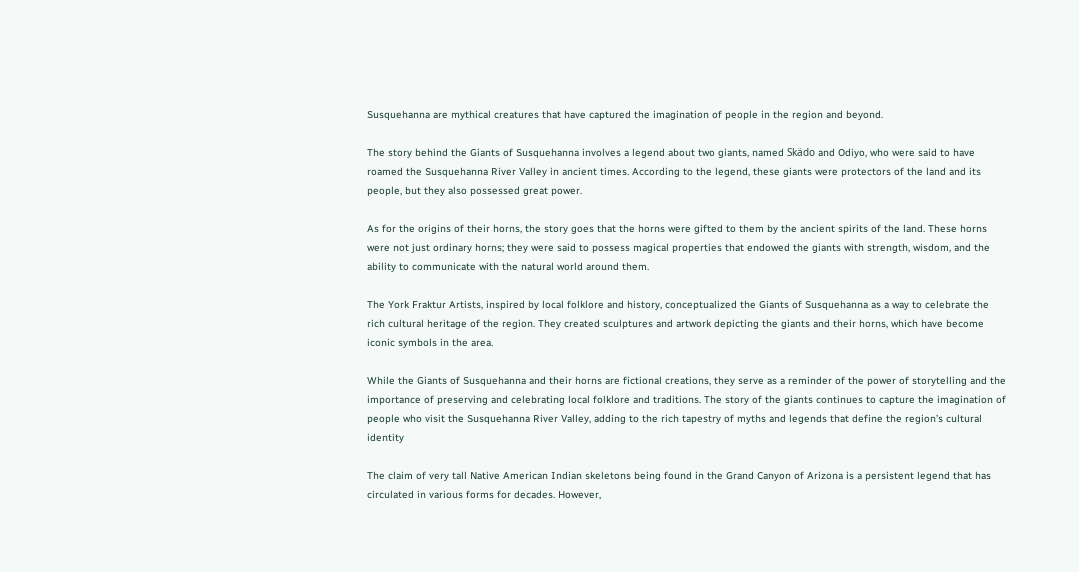Susquehanna are mythical creatures that have captured the imagination of people in the region and beyond.

The story behind the Giants of Susquehanna involves a legend about two giants, named Skädo and Odiyo, who were said to have roamed the Susquehanna River Valley in ancient times. According to the legend, these giants were protectors of the land and its people, but they also possessed great power.

As for the origins of their horns, the story goes that the horns were gifted to them by the ancient spirits of the land. These horns were not just ordinary horns; they were said to possess magical properties that endowed the giants with strength, wisdom, and the ability to communicate with the natural world around them.

The York Fraktur Artists, inspired by local folklore and history, conceptualized the Giants of Susquehanna as a way to celebrate the rich cultural heritage of the region. They created sculptures and artwork depicting the giants and their horns, which have become iconic symbols in the area.

While the Giants of Susquehanna and their horns are fictional creations, they serve as a reminder of the power of storytelling and the importance of preserving and celebrating local folklore and traditions. The story of the giants continues to capture the imagination of people who visit the Susquehanna River Valley, adding to the rich tapestry of myths and legends that define the region’s cultural identity

The claim of very tall Native American Indian skeletons being found in the Grand Canyon of Arizona is a persistent legend that has circulated in various forms for decades. However,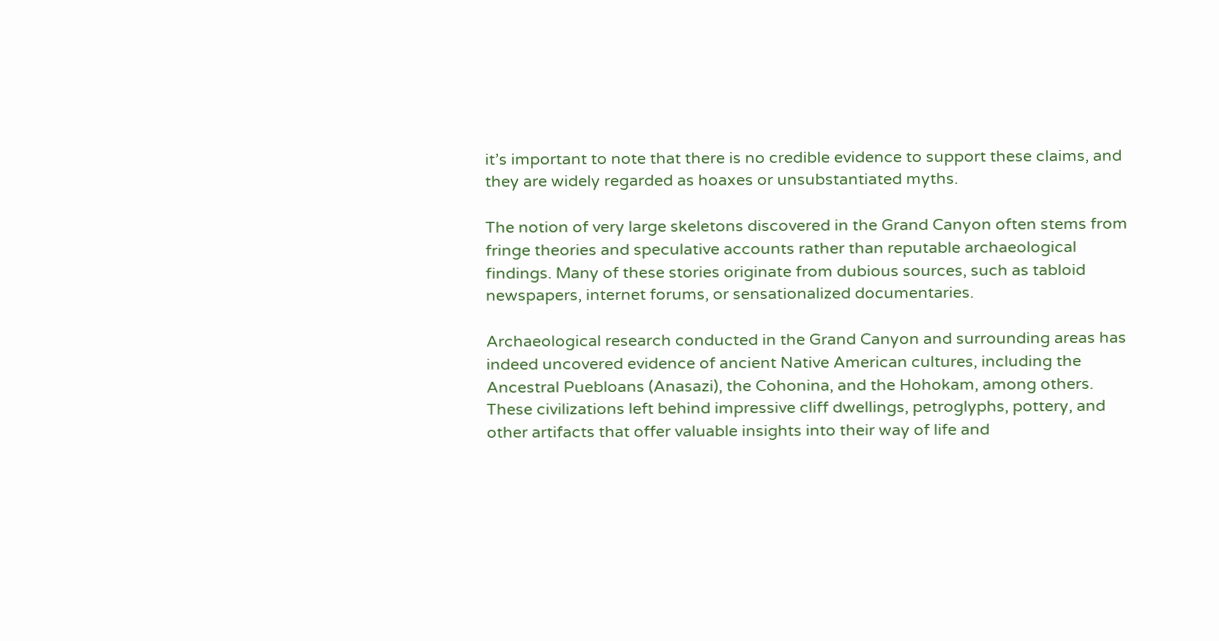it’s important to note that there is no credible evidence to support these claims, and they are widely regarded as hoaxes or unsubstantiated myths.

The notion of very large skeletons discovered in the Grand Canyon often stems from fringe theories and speculative accounts rather than reputable archaeological findings. Many of these stories originate from dubious sources, such as tabloid newspapers, internet forums, or sensationalized documentaries.

Archaeological research conducted in the Grand Canyon and surrounding areas has indeed uncovered evidence of ancient Native American cultures, including the Ancestral Puebloans (Anasazi), the Cohonina, and the Hohokam, among others. These civilizations left behind impressive cliff dwellings, petroglyphs, pottery, and other artifacts that offer valuable insights into their way of life and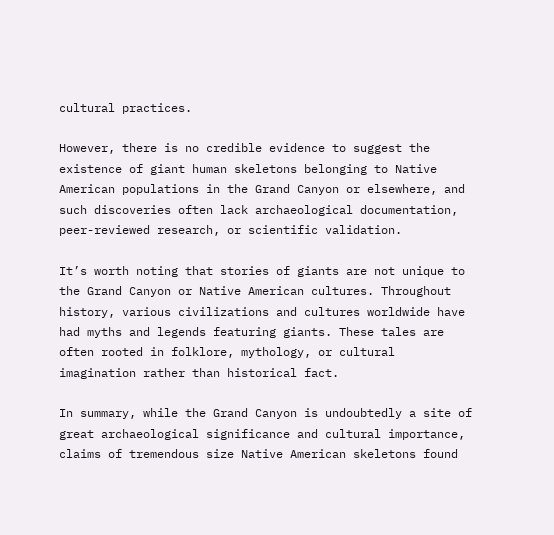cultural practices.

However, there is no credible evidence to suggest the existence of giant human skeletons belonging to Native American populations in the Grand Canyon or elsewhere, and such discoveries often lack archaeological documentation, peer-reviewed research, or scientific validation.

It’s worth noting that stories of giants are not unique to the Grand Canyon or Native American cultures. Throughout history, various civilizations and cultures worldwide have had myths and legends featuring giants. These tales are often rooted in folklore, mythology, or cultural imagination rather than historical fact.

In summary, while the Grand Canyon is undoubtedly a site of great archaeological significance and cultural importance, claims of tremendous size Native American skeletons found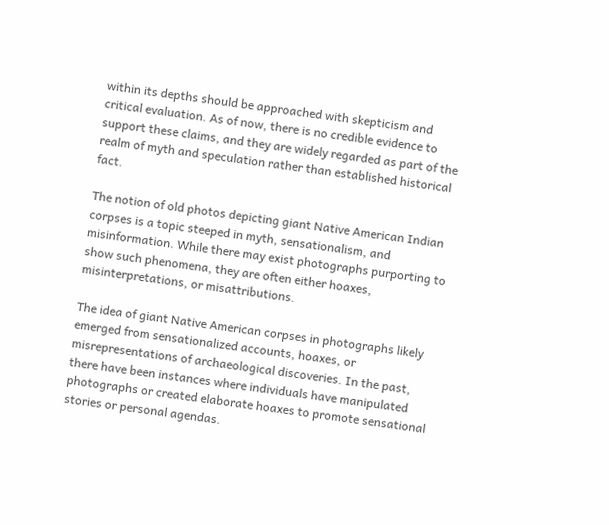within its depths should be approached with skepticism and critical evaluation. As of now, there is no credible evidence to support these claims, and they are widely regarded as part of the realm of myth and speculation rather than established historical fact.

The notion of old photos depicting giant Native American Indian corpses is a topic steeped in myth, sensationalism, and misinformation. While there may exist photographs purporting to show such phenomena, they are often either hoaxes, misinterpretations, or misattributions.

The idea of giant Native American corpses in photographs likely emerged from sensationalized accounts, hoaxes, or misrepresentations of archaeological discoveries. In the past, there have been instances where individuals have manipulated photographs or created elaborate hoaxes to promote sensational stories or personal agendas.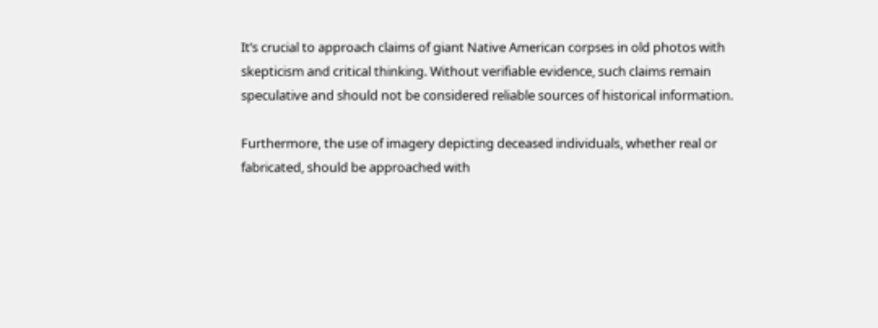It’s crucial to approach claims of giant Native American corpses in old photos with skepticism and critical thinking. Without verifiable evidence, such claims remain speculative and should not be considered reliable sources of historical information.

Furthermore, the use of imagery depicting deceased individuals, whether real or fabricated, should be approached with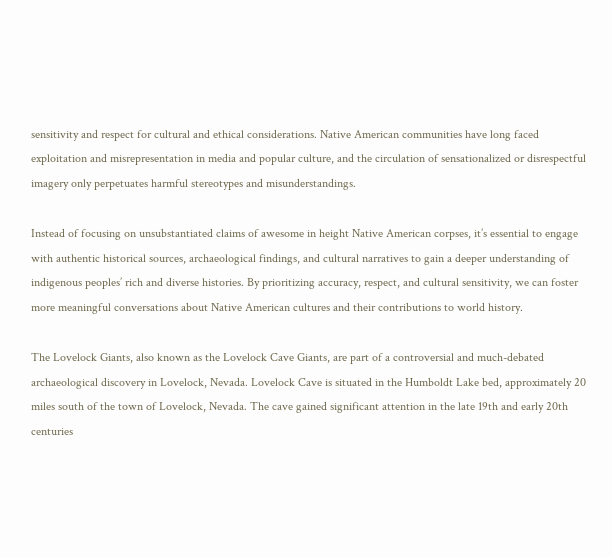sensitivity and respect for cultural and ethical considerations. Native American communities have long faced exploitation and misrepresentation in media and popular culture, and the circulation of sensationalized or disrespectful imagery only perpetuates harmful stereotypes and misunderstandings.

Instead of focusing on unsubstantiated claims of awesome in height Native American corpses, it’s essential to engage with authentic historical sources, archaeological findings, and cultural narratives to gain a deeper understanding of indigenous peoples’ rich and diverse histories. By prioritizing accuracy, respect, and cultural sensitivity, we can foster more meaningful conversations about Native American cultures and their contributions to world history.

The Lovelock Giants, also known as the Lovelock Cave Giants, are part of a controversial and much-debated archaeological discovery in Lovelock, Nevada. Lovelock Cave is situated in the Humboldt Lake bed, approximately 20 miles south of the town of Lovelock, Nevada. The cave gained significant attention in the late 19th and early 20th centuries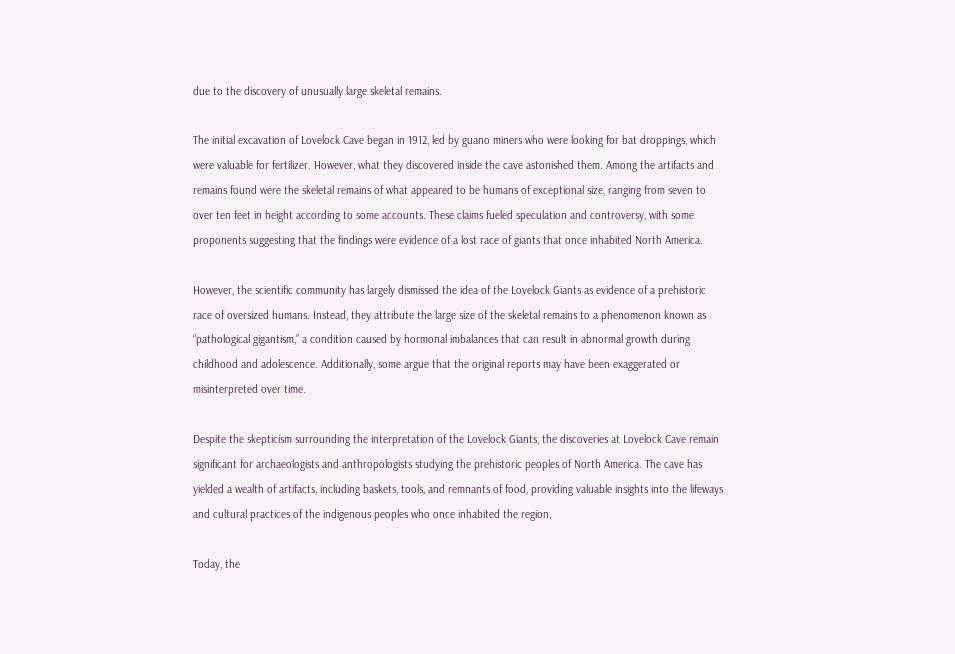due to the discovery of unusually large skeletal remains.

The initial excavation of Lovelock Cave began in 1912, led by guano miners who were looking for bat droppings, which were valuable for fertilizer. However, what they discovered inside the cave astonished them. Among the artifacts and remains found were the skeletal remains of what appeared to be humans of exceptional size, ranging from seven to over ten feet in height according to some accounts. These claims fueled speculation and controversy, with some proponents suggesting that the findings were evidence of a lost race of giants that once inhabited North America.

However, the scientific community has largely dismissed the idea of the Lovelock Giants as evidence of a prehistoric race of oversized humans. Instead, they attribute the large size of the skeletal remains to a phenomenon known as “pathological gigantism,” a condition caused by hormonal imbalances that can result in abnormal growth during childhood and adolescence. Additionally, some argue that the original reports may have been exaggerated or misinterpreted over time.

Despite the skepticism surrounding the interpretation of the Lovelock Giants, the discoveries at Lovelock Cave remain significant for archaeologists and anthropologists studying the prehistoric peoples of North America. The cave has yielded a wealth of artifacts, including baskets, tools, and remnants of food, providing valuable insights into the lifeways and cultural practices of the indigenous peoples who once inhabited the region.

Today, the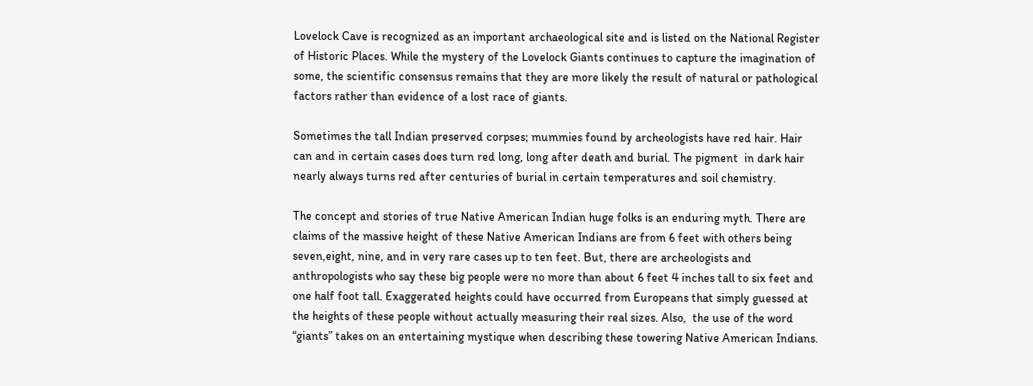Lovelock Cave is recognized as an important archaeological site and is listed on the National Register of Historic Places. While the mystery of the Lovelock Giants continues to capture the imagination of some, the scientific consensus remains that they are more likely the result of natural or pathological factors rather than evidence of a lost race of giants.

Sometimes the tall Indian preserved corpses; mummies found by archeologists have red hair. Hair can and in certain cases does turn red long, long after death and burial. The pigment  in dark hair nearly always turns red after centuries of burial in certain temperatures and soil chemistry.

The concept and stories of true Native American Indian huge folks is an enduring myth. There are claims of the massive height of these Native American Indians are from 6 feet with others being seven,eight, nine, and in very rare cases up to ten feet. But, there are archeologists and anthropologists who say these big people were no more than about 6 feet 4 inches tall to six feet and one half foot tall. Exaggerated heights could have occurred from Europeans that simply guessed at the heights of these people without actually measuring their real sizes. Also,  the use of the word “giants” takes on an entertaining mystique when describing these towering Native American Indians.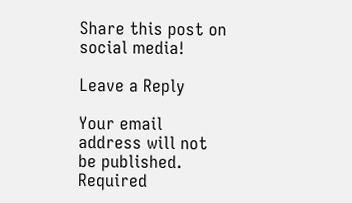Share this post on social media!

Leave a Reply

Your email address will not be published. Required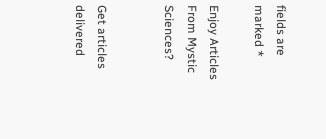fields are marked *

Enjoy Articles From Mystic Sciences?


Get articles delivered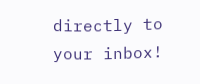directly to your inbox!